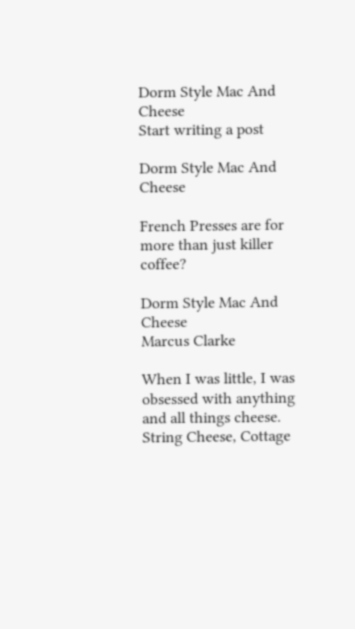Dorm Style Mac And Cheese
Start writing a post

Dorm Style Mac And Cheese

French Presses are for more than just killer coffee?

Dorm Style Mac And Cheese
Marcus Clarke

When I was little, I was obsessed with anything and all things cheese. String Cheese, Cottage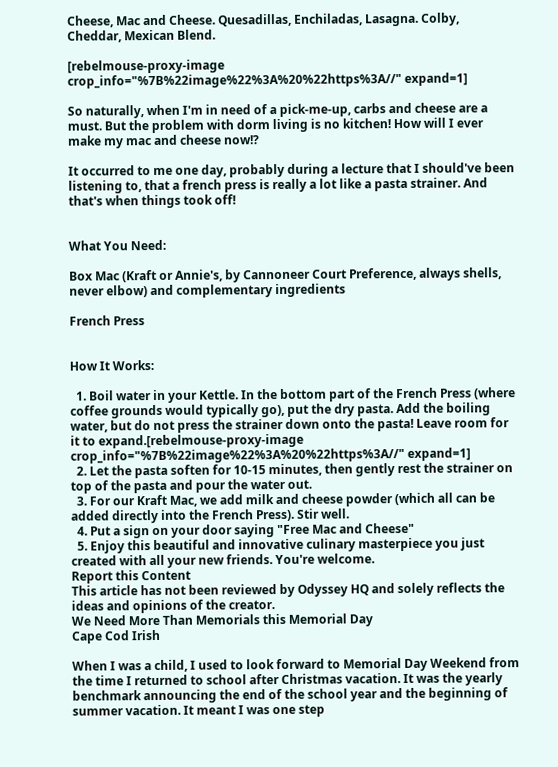Cheese, Mac and Cheese. Quesadillas, Enchiladas, Lasagna. Colby, Cheddar, Mexican Blend.

[rebelmouse-proxy-image crop_info="%7B%22image%22%3A%20%22https%3A//" expand=1]

So naturally, when I'm in need of a pick-me-up, carbs and cheese are a must. But the problem with dorm living is no kitchen! How will I ever make my mac and cheese now!?

It occurred to me one day, probably during a lecture that I should've been listening to, that a french press is really a lot like a pasta strainer. And that's when things took off!


What You Need:

Box Mac (Kraft or Annie's, by Cannoneer Court Preference, always shells, never elbow) and complementary ingredients

French Press


How It Works:

  1. Boil water in your Kettle. In the bottom part of the French Press (where coffee grounds would typically go), put the dry pasta. Add the boiling water, but do not press the strainer down onto the pasta! Leave room for it to expand.[rebelmouse-proxy-image crop_info="%7B%22image%22%3A%20%22https%3A//" expand=1]
  2. Let the pasta soften for 10-15 minutes, then gently rest the strainer on top of the pasta and pour the water out.
  3. For our Kraft Mac, we add milk and cheese powder (which all can be added directly into the French Press). Stir well.
  4. Put a sign on your door saying "Free Mac and Cheese"
  5. Enjoy this beautiful and innovative culinary masterpiece you just created with all your new friends. You're welcome.
Report this Content
This article has not been reviewed by Odyssey HQ and solely reflects the ideas and opinions of the creator.
We Need More Than Memorials this Memorial Day
Cape Cod Irish

When I was a child, I used to look forward to Memorial Day Weekend from the time I returned to school after Christmas vacation. It was the yearly benchmark announcing the end of the school year and the beginning of summer vacation. It meant I was one step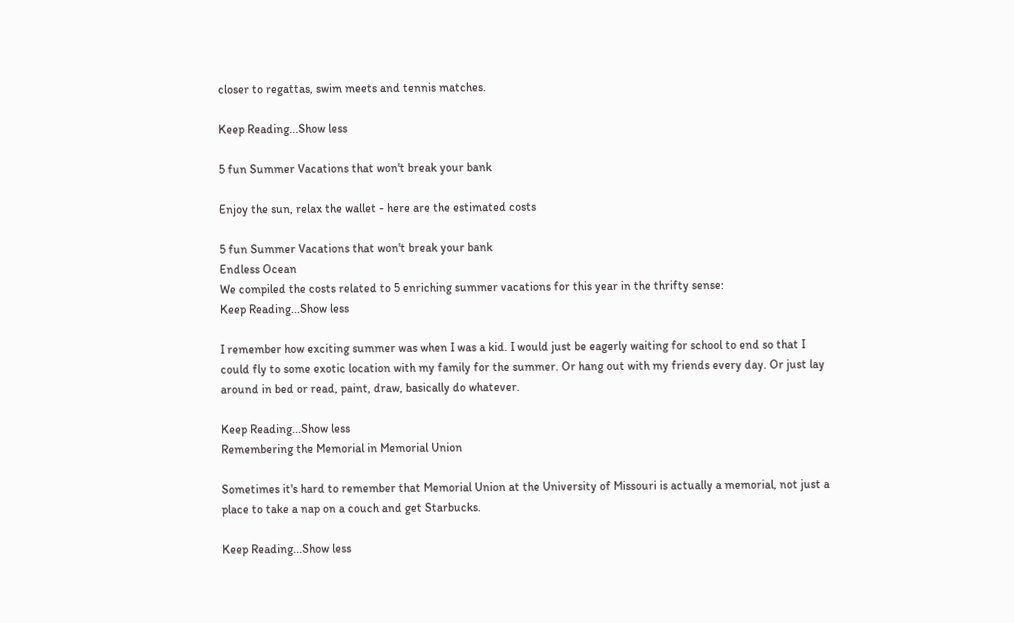closer to regattas, swim meets and tennis matches.

Keep Reading...Show less

5 fun Summer Vacations that won't break your bank

Enjoy the sun, relax the wallet - here are the estimated costs

5 fun Summer Vacations that won't break your bank
Endless Ocean
We compiled the costs related to 5 enriching summer vacations for this year in the thrifty sense:
Keep Reading...Show less

I remember how exciting summer was when I was a kid. I would just be eagerly waiting for school to end so that I could fly to some exotic location with my family for the summer. Or hang out with my friends every day. Or just lay around in bed or read, paint, draw, basically do whatever.

Keep Reading...Show less
Remembering the Memorial in Memorial Union

Sometimes it's hard to remember that Memorial Union at the University of Missouri is actually a memorial, not just a place to take a nap on a couch and get Starbucks.

Keep Reading...Show less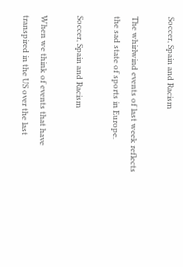Soccer, Spain and Racism

The whirlwind events of last week reflects the sad state of sports in Europe.

Soccer, Spain and Racism

When we think of events that have transpired in the US over the last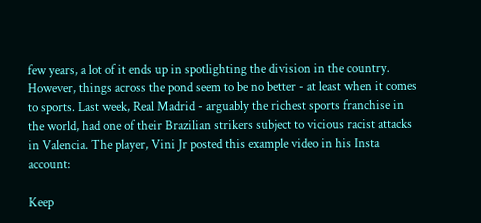few years, a lot of it ends up in spotlighting the division in the country. However, things across the pond seem to be no better - at least when it comes to sports. Last week, Real Madrid - arguably the richest sports franchise in the world, had one of their Brazilian strikers subject to vicious racist attacks in Valencia. The player, Vini Jr posted this example video in his Insta account:

Keep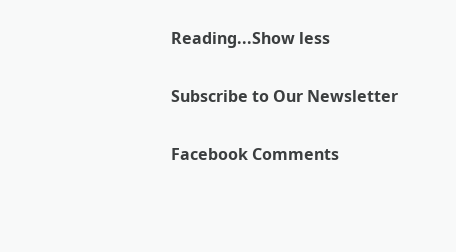Reading...Show less

Subscribe to Our Newsletter

Facebook Comments